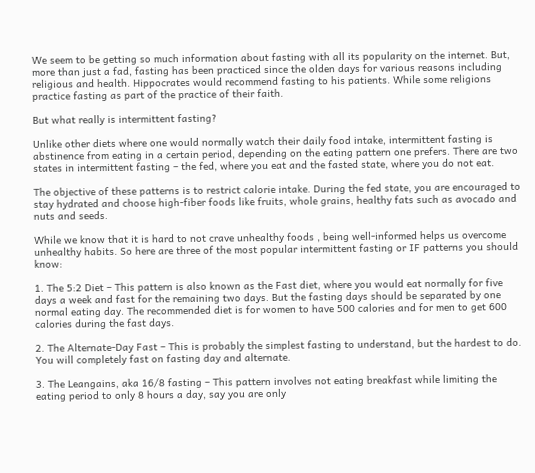We seem to be getting so much information about fasting with all its popularity on the internet. But, more than just a fad, fasting has been practiced since the olden days for various reasons including religious and health. Hippocrates would recommend fasting to his patients. While some religions practice fasting as part of the practice of their faith.

But what really is intermittent fasting?

Unlike other diets where one would normally watch their daily food intake, intermittent fasting is abstinence from eating in a certain period, depending on the eating pattern one prefers. There are two states in intermittent fasting – the fed, where you eat and the fasted state, where you do not eat.

The objective of these patterns is to restrict calorie intake. During the fed state, you are encouraged to stay hydrated and choose high-fiber foods like fruits, whole grains, healthy fats such as avocado and nuts and seeds.

While we know that it is hard to not crave unhealthy foods , being well-informed helps us overcome unhealthy habits. So here are three of the most popular intermittent fasting or IF patterns you should know:

1. The 5:2 Diet – This pattern is also known as the Fast diet, where you would eat normally for five days a week and fast for the remaining two days. But the fasting days should be separated by one normal eating day. The recommended diet is for women to have 500 calories and for men to get 600 calories during the fast days.

2. The Alternate-Day Fast – This is probably the simplest fasting to understand, but the hardest to do. You will completely fast on fasting day and alternate.

3. The Leangains, aka 16/8 fasting – This pattern involves not eating breakfast while limiting the eating period to only 8 hours a day, say you are only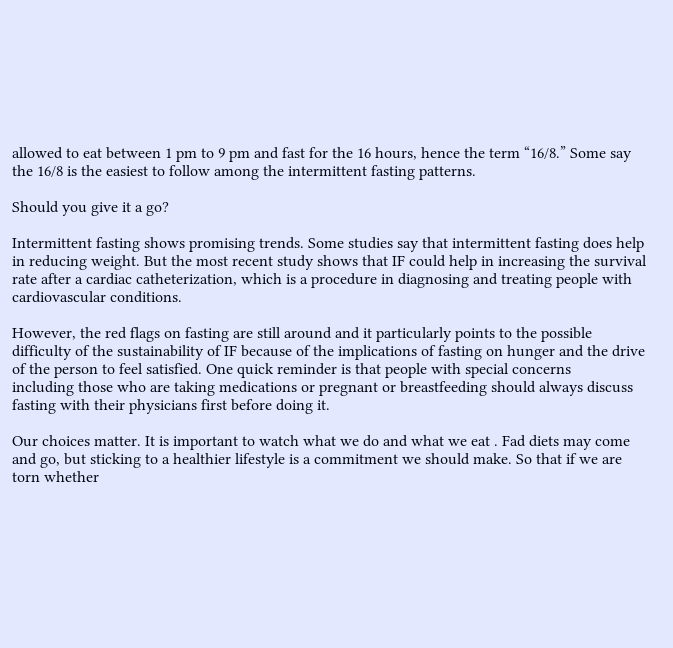allowed to eat between 1 pm to 9 pm and fast for the 16 hours, hence the term “16/8.” Some say the 16/8 is the easiest to follow among the intermittent fasting patterns.

Should you give it a go?

Intermittent fasting shows promising trends. Some studies say that intermittent fasting does help in reducing weight. But the most recent study shows that IF could help in increasing the survival rate after a cardiac catheterization, which is a procedure in diagnosing and treating people with cardiovascular conditions.

However, the red flags on fasting are still around and it particularly points to the possible difficulty of the sustainability of IF because of the implications of fasting on hunger and the drive of the person to feel satisfied. One quick reminder is that people with special concerns
including those who are taking medications or pregnant or breastfeeding should always discuss fasting with their physicians first before doing it.

Our choices matter. It is important to watch what we do and what we eat . Fad diets may come and go, but sticking to a healthier lifestyle is a commitment we should make. So that if we are torn whether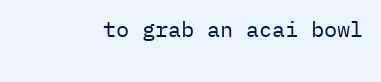to grab an acai bowl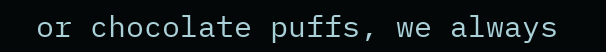or chocolate puffs, we always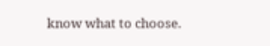know what to choose.